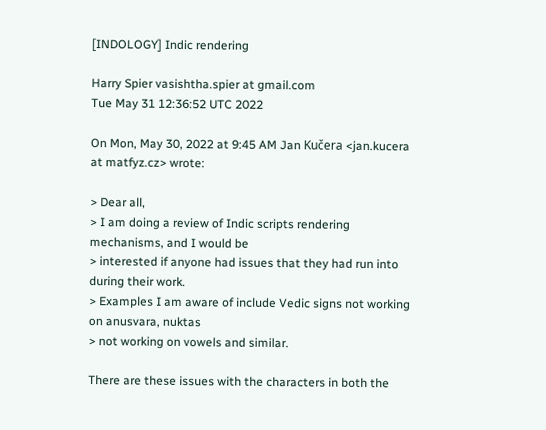[INDOLOGY] Indic rendering

Harry Spier vasishtha.spier at gmail.com
Tue May 31 12:36:52 UTC 2022

On Mon, May 30, 2022 at 9:45 AM Jan Kučera <jan.kucera at matfyz.cz> wrote:

> Dear all,
> I am doing a review of Indic scripts rendering mechanisms, and I would be
> interested if anyone had issues that they had run into during their work.
> Examples I am aware of include Vedic signs not working on anusvara, nuktas
> not working on vowels and similar.

There are these issues with the characters in both the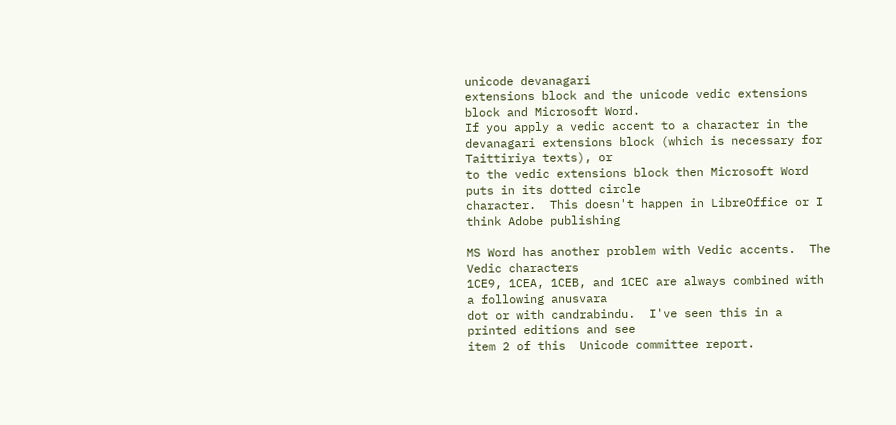unicode devanagari
extensions block and the unicode vedic extensions block and Microsoft Word.
If you apply a vedic accent to a character in the
devanagari extensions block (which is necessary for Taittiriya texts), or
to the vedic extensions block then Microsoft Word puts in its dotted circle
character.  This doesn't happen in LibreOffice or I think Adobe publishing

MS Word has another problem with Vedic accents.  The Vedic characters
1CE9, 1CEA, 1CEB, and 1CEC are always combined with a following anusvara
dot or with candrabindu.  I've seen this in a printed editions and see
item 2 of this  Unicode committee report.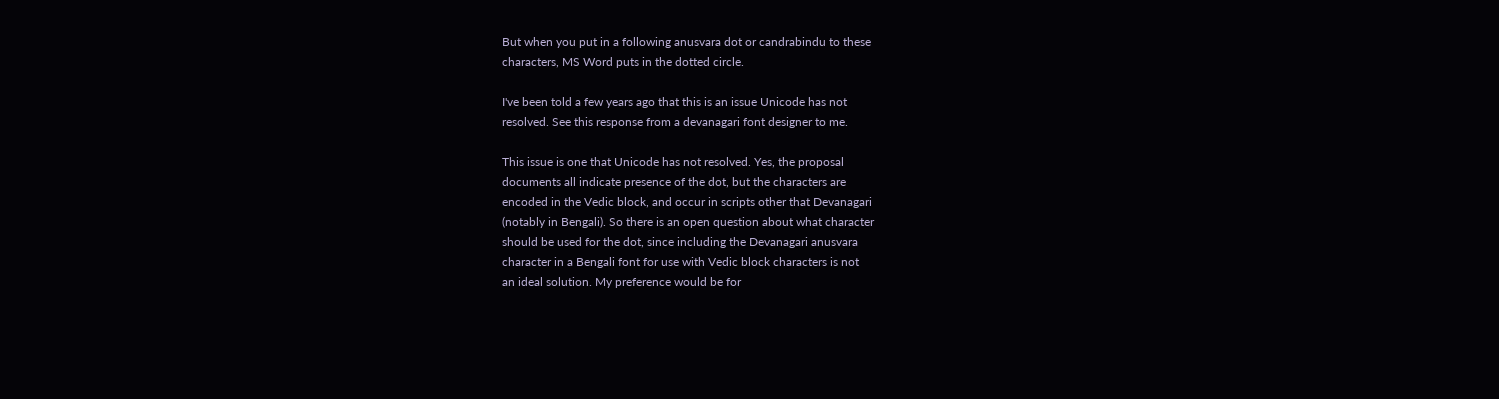But when you put in a following anusvara dot or candrabindu to these
characters, MS Word puts in the dotted circle.

I've been told a few years ago that this is an issue Unicode has not
resolved. See this response from a devanagari font designer to me.

This issue is one that Unicode has not resolved. Yes, the proposal
documents all indicate presence of the dot, but the characters are
encoded in the Vedic block, and occur in scripts other that Devanagari
(notably in Bengali). So there is an open question about what character
should be used for the dot, since including the Devanagari anusvara
character in a Bengali font for use with Vedic block characters is not
an ideal solution. My preference would be for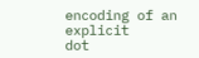encoding of an explicit
dot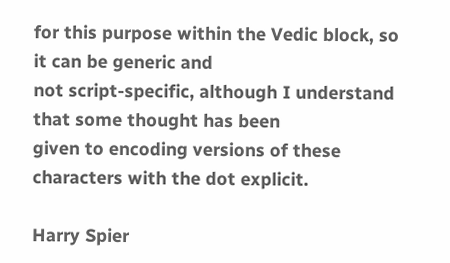for this purpose within the Vedic block, so it can be generic and
not script-specific, although I understand that some thought has been
given to encoding versions of these characters with the dot explicit.

Harry Spier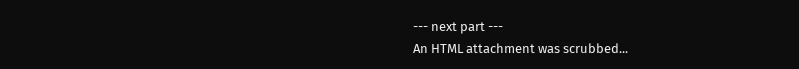--- next part ---
An HTML attachment was scrubbed...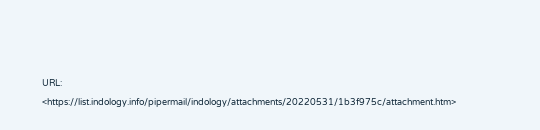URL: <https://list.indology.info/pipermail/indology/attachments/20220531/1b3f975c/attachment.htm>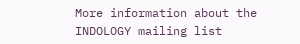More information about the INDOLOGY mailing list